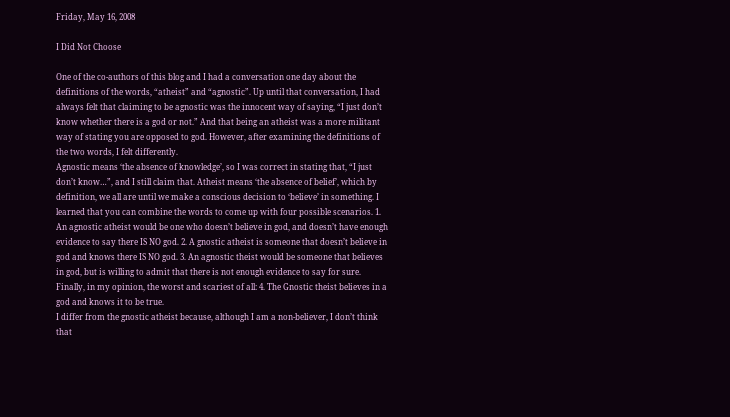Friday, May 16, 2008

I Did Not Choose

One of the co-authors of this blog and I had a conversation one day about the definitions of the words, “atheist” and “agnostic”. Up until that conversation, I had always felt that claiming to be agnostic was the innocent way of saying, “I just don’t know whether there is a god or not.” And that being an atheist was a more militant way of stating you are opposed to god. However, after examining the definitions of the two words, I felt differently.
Agnostic means ‘the absence of knowledge’, so I was correct in stating that, “I just don’t know…”, and I still claim that. Atheist means ‘the absence of belief’, which by definition, we all are until we make a conscious decision to ‘believe’ in something. I learned that you can combine the words to come up with four possible scenarios. 1. An agnostic atheist would be one who doesn’t believe in god, and doesn’t have enough evidence to say there IS NO god. 2. A gnostic atheist is someone that doesn’t believe in god and knows there IS NO god. 3. An agnostic theist would be someone that believes in god, but is willing to admit that there is not enough evidence to say for sure. Finally, in my opinion, the worst and scariest of all: 4. The Gnostic theist believes in a god and knows it to be true.
I differ from the gnostic atheist because, although I am a non-believer, I don’t think that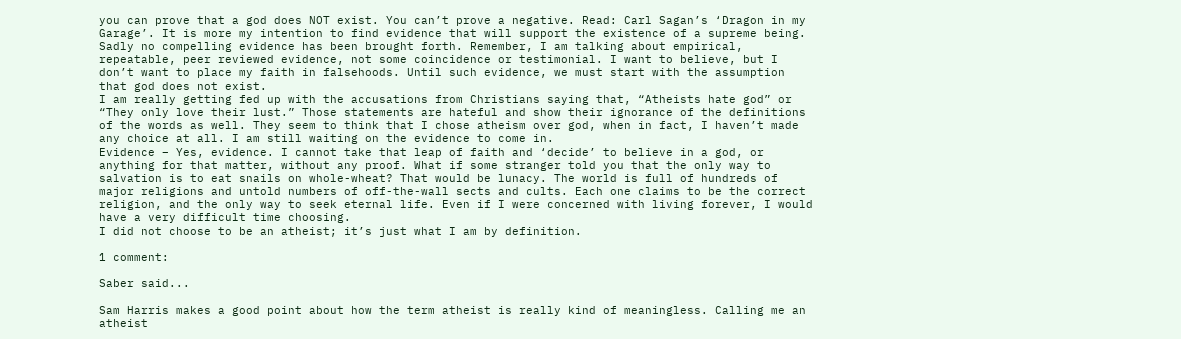you can prove that a god does NOT exist. You can’t prove a negative. Read: Carl Sagan’s ‘Dragon in my Garage’. It is more my intention to find evidence that will support the existence of a supreme being. Sadly no compelling evidence has been brought forth. Remember, I am talking about empirical, repeatable, peer reviewed evidence, not some coincidence or testimonial. I want to believe, but I don’t want to place my faith in falsehoods. Until such evidence, we must start with the assumption that god does not exist.
I am really getting fed up with the accusations from Christians saying that, “Atheists hate god” or “They only love their lust.” Those statements are hateful and show their ignorance of the definitions of the words as well. They seem to think that I chose atheism over god, when in fact, I haven’t made any choice at all. I am still waiting on the evidence to come in.
Evidence – Yes, evidence. I cannot take that leap of faith and ‘decide’ to believe in a god, or anything for that matter, without any proof. What if some stranger told you that the only way to salvation is to eat snails on whole-wheat? That would be lunacy. The world is full of hundreds of major religions and untold numbers of off-the-wall sects and cults. Each one claims to be the correct religion, and the only way to seek eternal life. Even if I were concerned with living forever, I would have a very difficult time choosing.
I did not choose to be an atheist; it’s just what I am by definition.

1 comment:

Saber said...

Sam Harris makes a good point about how the term atheist is really kind of meaningless. Calling me an atheist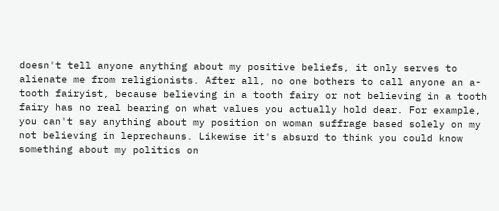doesn't tell anyone anything about my positive beliefs, it only serves to alienate me from religionists. After all, no one bothers to call anyone an a-tooth fairyist, because believing in a tooth fairy or not believing in a tooth fairy has no real bearing on what values you actually hold dear. For example, you can't say anything about my position on woman suffrage based solely on my not believing in leprechauns. Likewise it's absurd to think you could know something about my politics on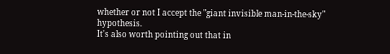whether or not I accept the "giant invisible man-in-the-sky" hypothesis.
It's also worth pointing out that in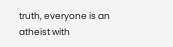truth, everyone is an atheist with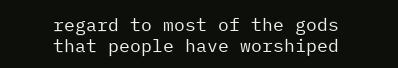regard to most of the gods that people have worshiped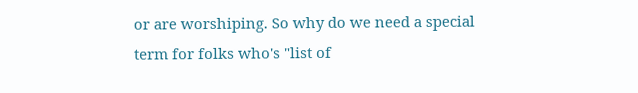or are worshiping. So why do we need a special term for folks who's "list of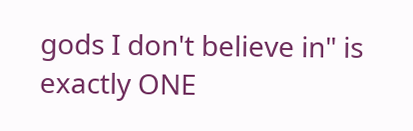gods I don't believe in" is exactly ONE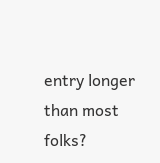entry longer than most folks?